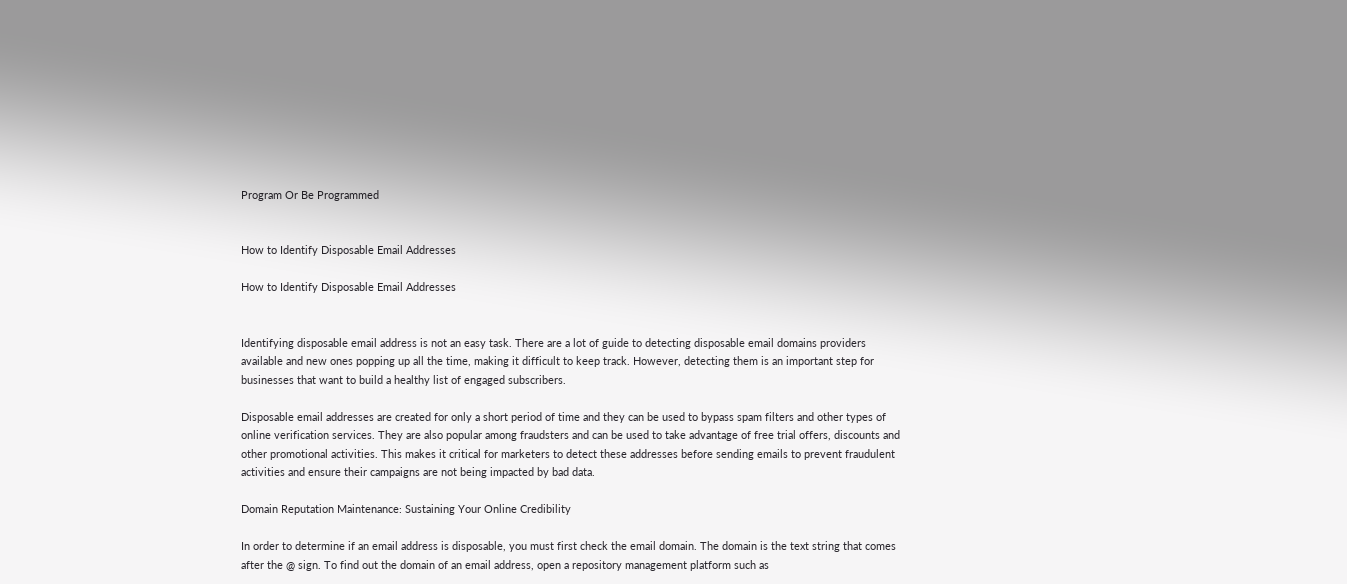Program Or Be Programmed


How to Identify Disposable Email Addresses

How to Identify Disposable Email Addresses


Identifying disposable email address is not an easy task. There are a lot of guide to detecting disposable email domains providers available and new ones popping up all the time, making it difficult to keep track. However, detecting them is an important step for businesses that want to build a healthy list of engaged subscribers.

Disposable email addresses are created for only a short period of time and they can be used to bypass spam filters and other types of online verification services. They are also popular among fraudsters and can be used to take advantage of free trial offers, discounts and other promotional activities. This makes it critical for marketers to detect these addresses before sending emails to prevent fraudulent activities and ensure their campaigns are not being impacted by bad data.

Domain Reputation Maintenance: Sustaining Your Online Credibility

In order to determine if an email address is disposable, you must first check the email domain. The domain is the text string that comes after the @ sign. To find out the domain of an email address, open a repository management platform such as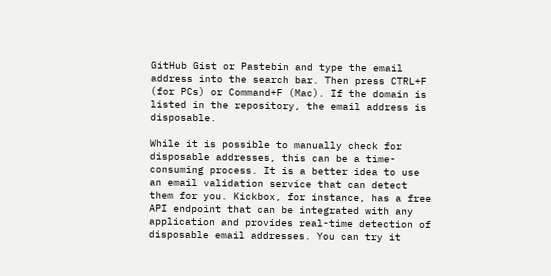GitHub Gist or Pastebin and type the email address into the search bar. Then press CTRL+F (for PCs) or Command+F (Mac). If the domain is listed in the repository, the email address is disposable.

While it is possible to manually check for disposable addresses, this can be a time-consuming process. It is a better idea to use an email validation service that can detect them for you. Kickbox, for instance, has a free API endpoint that can be integrated with any application and provides real-time detection of disposable email addresses. You can try it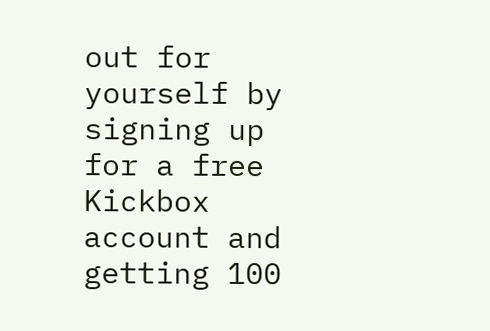out for yourself by signing up for a free Kickbox account and getting 100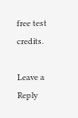free test credits.

Leave a Reply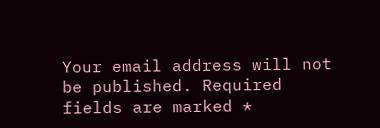Your email address will not be published. Required fields are marked *